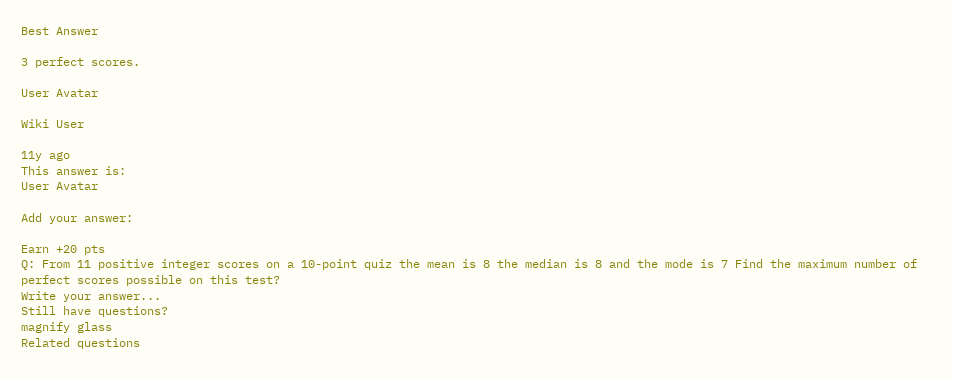Best Answer

3 perfect scores.

User Avatar

Wiki User

11y ago
This answer is:
User Avatar

Add your answer:

Earn +20 pts
Q: From 11 positive integer scores on a 10-point quiz the mean is 8 the median is 8 and the mode is 7 Find the maximum number of perfect scores possible on this test?
Write your answer...
Still have questions?
magnify glass
Related questions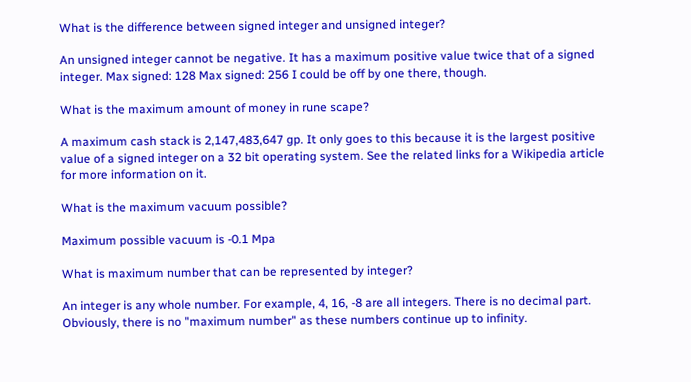What is the difference between signed integer and unsigned integer?

An unsigned integer cannot be negative. It has a maximum positive value twice that of a signed integer. Max signed: 128 Max signed: 256 I could be off by one there, though.

What is the maximum amount of money in rune scape?

A maximum cash stack is 2,147,483,647 gp. It only goes to this because it is the largest positive value of a signed integer on a 32 bit operating system. See the related links for a Wikipedia article for more information on it.

What is the maximum vacuum possible?

Maximum possible vacuum is -0.1 Mpa

What is maximum number that can be represented by integer?

An integer is any whole number. For example, 4, 16, -8 are all integers. There is no decimal part. Obviously, there is no "maximum number" as these numbers continue up to infinity.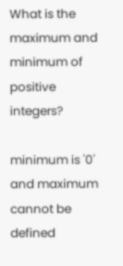What is the maximum and minimum of positive integers?

minimum is '0' and maximum cannot be defined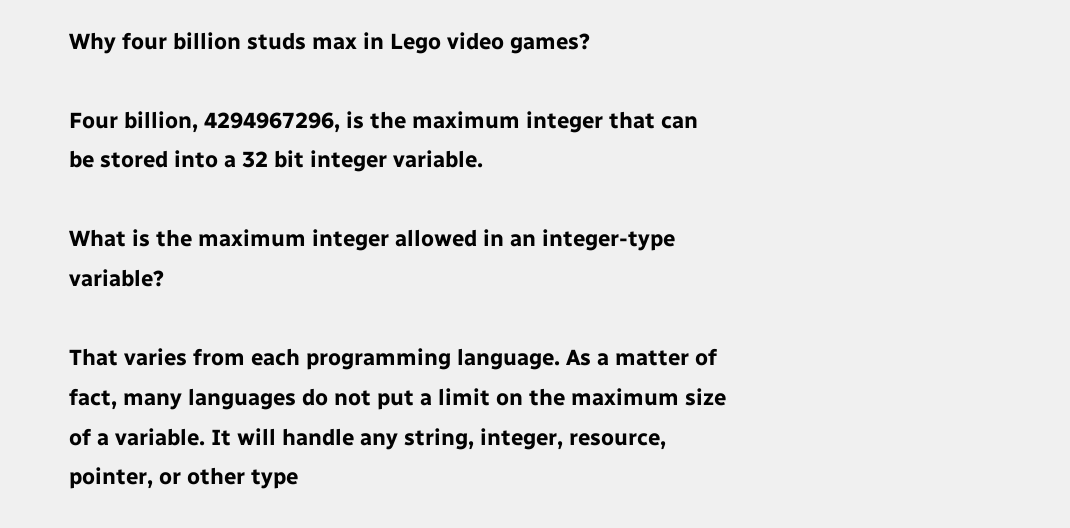Why four billion studs max in Lego video games?

Four billion, 4294967296, is the maximum integer that can be stored into a 32 bit integer variable.

What is the maximum integer allowed in an integer-type variable?

That varies from each programming language. As a matter of fact, many languages do not put a limit on the maximum size of a variable. It will handle any string, integer, resource, pointer, or other type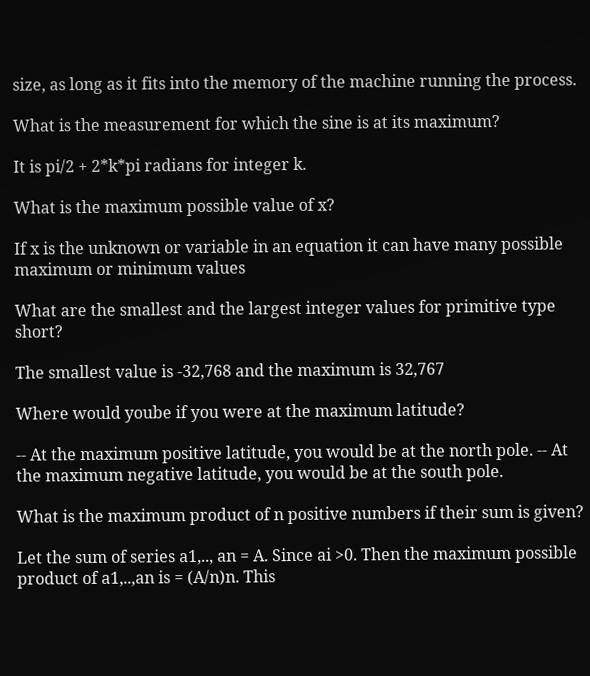size, as long as it fits into the memory of the machine running the process.

What is the measurement for which the sine is at its maximum?

It is pi/2 + 2*k*pi radians for integer k.

What is the maximum possible value of x?

If x is the unknown or variable in an equation it can have many possible maximum or minimum values

What are the smallest and the largest integer values for primitive type short?

The smallest value is -32,768 and the maximum is 32,767

Where would yoube if you were at the maximum latitude?

-- At the maximum positive latitude, you would be at the north pole. -- At the maximum negative latitude, you would be at the south pole.

What is the maximum product of n positive numbers if their sum is given?

Let the sum of series a1,.., an = A. Since ai >0. Then the maximum possible product of a1,..,an is = (A/n)n. This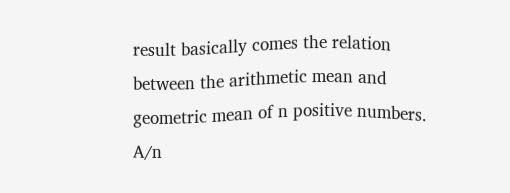result basically comes the relation between the arithmetic mean and geometric mean of n positive numbers. A/n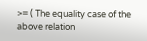>= ( The equality case of the above relation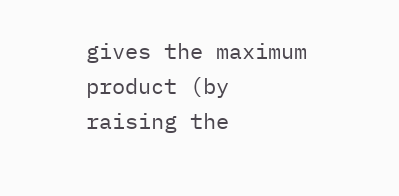gives the maximum product (by raising the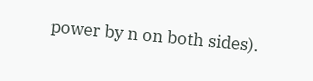power by n on both sides).